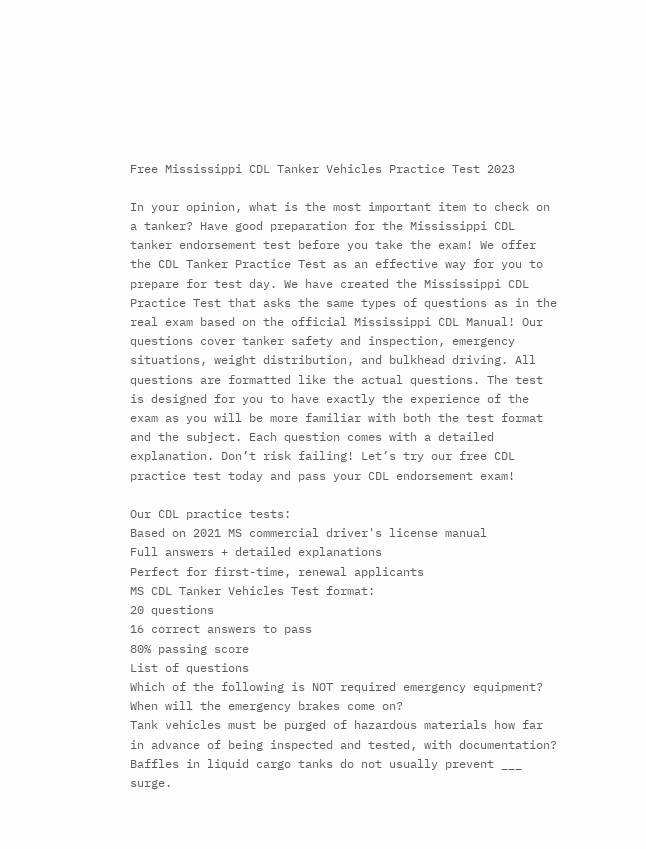Free Mississippi CDL Tanker Vehicles Practice Test 2023

In your opinion, what is the most important item to check on a tanker? Have good preparation for the Mississippi CDL tanker endorsement test before you take the exam! We offer the CDL Tanker Practice Test as an effective way for you to prepare for test day. We have created the Mississippi CDL Practice Test that asks the same types of questions as in the real exam based on the official Mississippi CDL Manual! Our questions cover tanker safety and inspection, emergency situations, weight distribution, and bulkhead driving. All questions are formatted like the actual questions. The test is designed for you to have exactly the experience of the exam as you will be more familiar with both the test format and the subject. Each question comes with a detailed explanation. Don’t risk failing! Let’s try our free CDL practice test today and pass your CDL endorsement exam!

Our CDL practice tests:
Based on 2021 MS commercial driver's license manual
Full answers + detailed explanations
Perfect for first-time, renewal applicants
MS CDL Tanker Vehicles Test format:
20 questions
16 correct answers to pass
80% passing score
List of questions
Which of the following is NOT required emergency equipment?
When will the emergency brakes come on?
Tank vehicles must be purged of hazardous materials how far in advance of being inspected and tested, with documentation?
Baffles in liquid cargo tanks do not usually prevent ___ surge.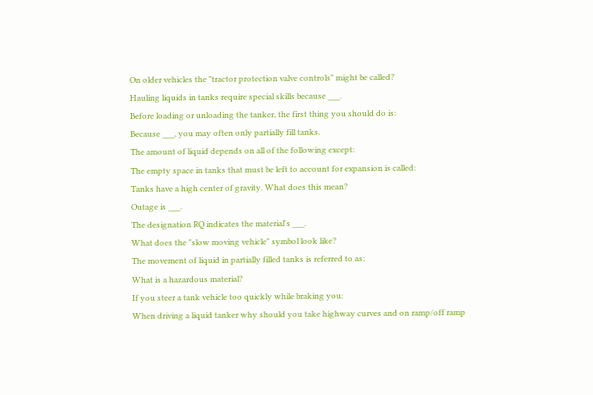On older vehicles the "tractor protection valve controls" might be called?
Hauling liquids in tanks require special skills because ___.
Before loading or unloading the tanker, the first thing you should do is:
Because ___, you may often only partially fill tanks.
The amount of liquid depends on all of the following except:
The empty space in tanks that must be left to account for expansion is called:
Tanks have a high center of gravity. What does this mean?
Outage is ___.
The designation RQ indicates the material's ___.
What does the "slow moving vehicle" symbol look like?
The movement of liquid in partially filled tanks is referred to as:
What is a hazardous material?
If you steer a tank vehicle too quickly while braking you:
When driving a liquid tanker why should you take highway curves and on ramp/off ramp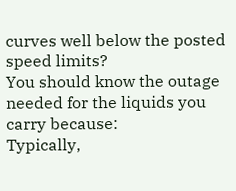curves well below the posted speed limits?
You should know the outage needed for the liquids you carry because:
Typically,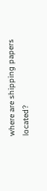where are shipping papers located?